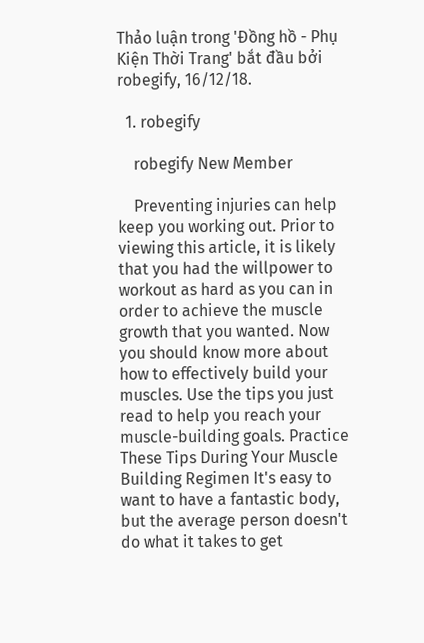Thảo luận trong 'Đồng hồ - Phụ Kiện Thời Trang' bắt đầu bởi robegify, 16/12/18.

  1. robegify

    robegify New Member

    Preventing injuries can help keep you working out. Prior to viewing this article, it is likely that you had the willpower to workout as hard as you can in order to achieve the muscle growth that you wanted. Now you should know more about how to effectively build your muscles. Use the tips you just read to help you reach your muscle-building goals. Practice These Tips During Your Muscle Building Regimen It's easy to want to have a fantastic body, but the average person doesn't do what it takes to get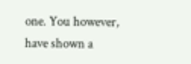one. You however, have shown a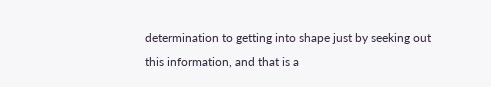determination to getting into shape just by seeking out this information, and that is a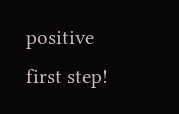positive first step!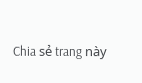Chia sẻ trang này